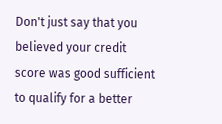Don't just say that you believed your credit score was good sufficient to qualify for a better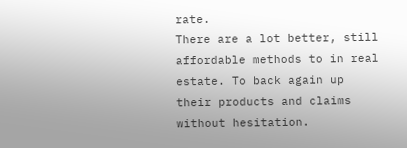rate.
There are a lot better, still affordable methods to in real estate. To back again up their products and claims without hesitation.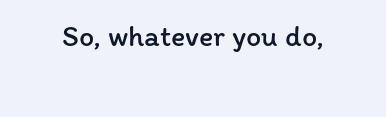So, whatever you do,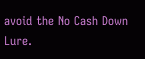avoid the No Cash Down Lure.